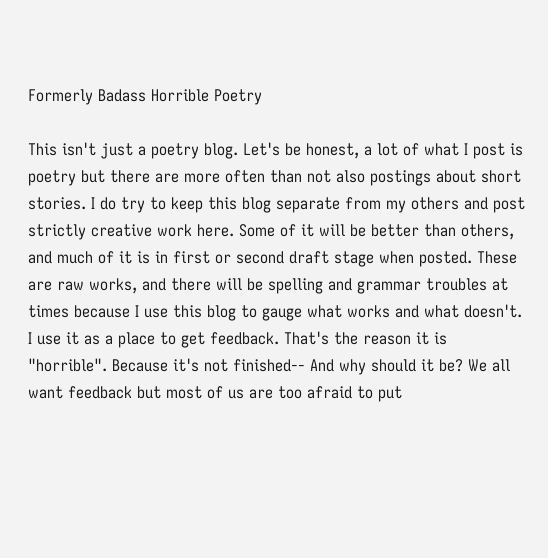Formerly Badass Horrible Poetry

This isn't just a poetry blog. Let's be honest, a lot of what I post is poetry but there are more often than not also postings about short stories. I do try to keep this blog separate from my others and post strictly creative work here. Some of it will be better than others, and much of it is in first or second draft stage when posted. These are raw works, and there will be spelling and grammar troubles at times because I use this blog to gauge what works and what doesn't. I use it as a place to get feedback. That's the reason it is "horrible". Because it's not finished-- And why should it be? We all want feedback but most of us are too afraid to put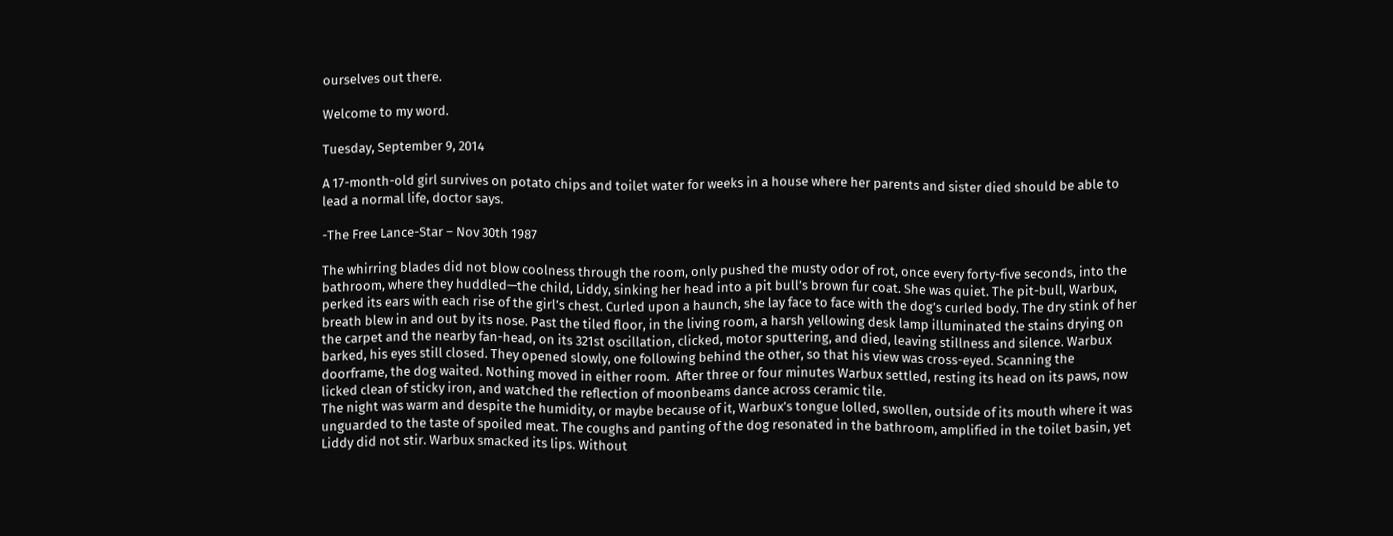ourselves out there.

Welcome to my word.

Tuesday, September 9, 2014

A 17-month-old girl survives on potato chips and toilet water for weeks in a house where her parents and sister died should be able to lead a normal life, doctor says.

-The Free Lance-Star – Nov 30th 1987

The whirring blades did not blow coolness through the room, only pushed the musty odor of rot, once every forty-five seconds, into the bathroom, where they huddled—the child, Liddy, sinking her head into a pit bull’s brown fur coat. She was quiet. The pit-bull, Warbux, perked its ears with each rise of the girl’s chest. Curled upon a haunch, she lay face to face with the dog’s curled body. The dry stink of her breath blew in and out by its nose. Past the tiled floor, in the living room, a harsh yellowing desk lamp illuminated the stains drying on the carpet and the nearby fan-head, on its 321st oscillation, clicked, motor sputtering, and died, leaving stillness and silence. Warbux barked, his eyes still closed. They opened slowly, one following behind the other, so that his view was cross-eyed. Scanning the doorframe, the dog waited. Nothing moved in either room.  After three or four minutes Warbux settled, resting its head on its paws, now licked clean of sticky iron, and watched the reflection of moonbeams dance across ceramic tile.
The night was warm and despite the humidity, or maybe because of it, Warbux’s tongue lolled, swollen, outside of its mouth where it was unguarded to the taste of spoiled meat. The coughs and panting of the dog resonated in the bathroom, amplified in the toilet basin, yet Liddy did not stir. Warbux smacked its lips. Without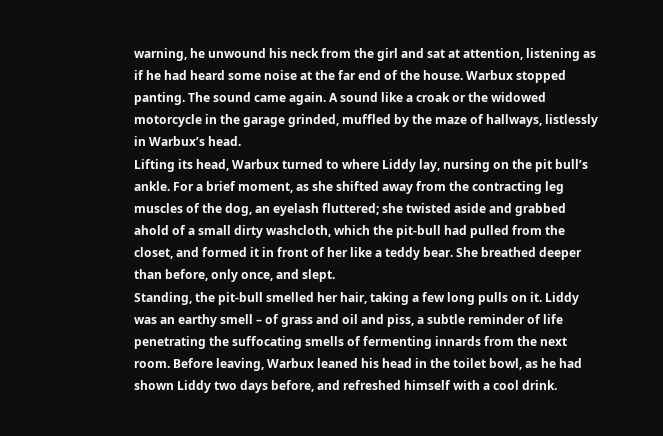warning, he unwound his neck from the girl and sat at attention, listening as if he had heard some noise at the far end of the house. Warbux stopped panting. The sound came again. A sound like a croak or the widowed motorcycle in the garage grinded, muffled by the maze of hallways, listlessly in Warbux’s head.
Lifting its head, Warbux turned to where Liddy lay, nursing on the pit bull’s ankle. For a brief moment, as she shifted away from the contracting leg muscles of the dog, an eyelash fluttered; she twisted aside and grabbed ahold of a small dirty washcloth, which the pit-bull had pulled from the closet, and formed it in front of her like a teddy bear. She breathed deeper than before, only once, and slept.
Standing, the pit-bull smelled her hair, taking a few long pulls on it. Liddy was an earthy smell – of grass and oil and piss, a subtle reminder of life penetrating the suffocating smells of fermenting innards from the next room. Before leaving, Warbux leaned his head in the toilet bowl, as he had shown Liddy two days before, and refreshed himself with a cool drink.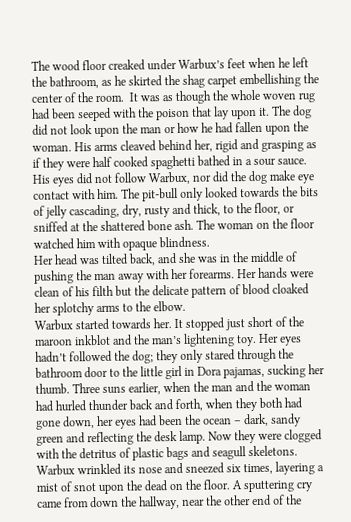The wood floor creaked under Warbux’s feet when he left the bathroom, as he skirted the shag carpet embellishing the center of the room.  It was as though the whole woven rug had been seeped with the poison that lay upon it. The dog did not look upon the man or how he had fallen upon the woman. His arms cleaved behind her, rigid and grasping as if they were half cooked spaghetti bathed in a sour sauce. His eyes did not follow Warbux, nor did the dog make eye contact with him. The pit-bull only looked towards the bits of jelly cascading, dry, rusty and thick, to the floor, or sniffed at the shattered bone ash. The woman on the floor watched him with opaque blindness.
Her head was tilted back, and she was in the middle of pushing the man away with her forearms. Her hands were clean of his filth but the delicate pattern of blood cloaked her splotchy arms to the elbow.
Warbux started towards her. It stopped just short of the maroon inkblot and the man’s lightening toy. Her eyes hadn’t followed the dog; they only stared through the bathroom door to the little girl in Dora pajamas, sucking her thumb. Three suns earlier, when the man and the woman had hurled thunder back and forth, when they both had gone down, her eyes had been the ocean – dark, sandy green and reflecting the desk lamp. Now they were clogged with the detritus of plastic bags and seagull skeletons. Warbux wrinkled its nose and sneezed six times, layering a mist of snot upon the dead on the floor. A sputtering cry came from down the hallway, near the other end of the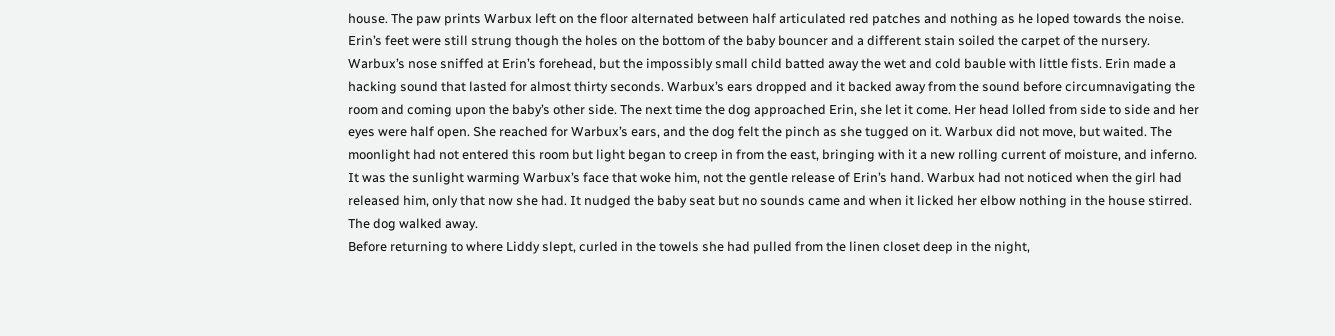house. The paw prints Warbux left on the floor alternated between half articulated red patches and nothing as he loped towards the noise.
Erin’s feet were still strung though the holes on the bottom of the baby bouncer and a different stain soiled the carpet of the nursery. Warbux’s nose sniffed at Erin’s forehead, but the impossibly small child batted away the wet and cold bauble with little fists. Erin made a hacking sound that lasted for almost thirty seconds. Warbux’s ears dropped and it backed away from the sound before circumnavigating the room and coming upon the baby’s other side. The next time the dog approached Erin, she let it come. Her head lolled from side to side and her eyes were half open. She reached for Warbux’s ears, and the dog felt the pinch as she tugged on it. Warbux did not move, but waited. The moonlight had not entered this room but light began to creep in from the east, bringing with it a new rolling current of moisture, and inferno. It was the sunlight warming Warbux’s face that woke him, not the gentle release of Erin’s hand. Warbux had not noticed when the girl had released him, only that now she had. It nudged the baby seat but no sounds came and when it licked her elbow nothing in the house stirred. The dog walked away.
Before returning to where Liddy slept, curled in the towels she had pulled from the linen closet deep in the night,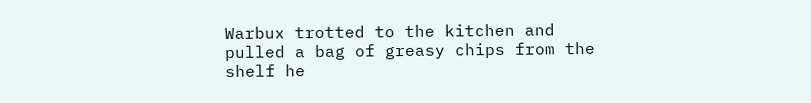Warbux trotted to the kitchen and pulled a bag of greasy chips from the shelf he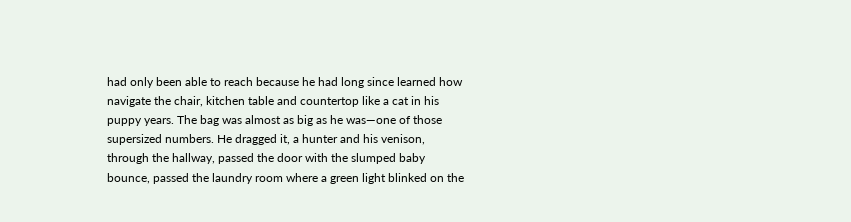had only been able to reach because he had long since learned how navigate the chair, kitchen table and countertop like a cat in his puppy years. The bag was almost as big as he was—one of those supersized numbers. He dragged it, a hunter and his venison, through the hallway, passed the door with the slumped baby bounce, passed the laundry room where a green light blinked on the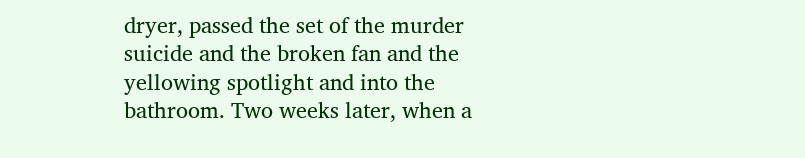dryer, passed the set of the murder suicide and the broken fan and the yellowing spotlight and into the bathroom. Two weeks later, when a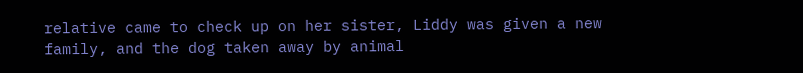relative came to check up on her sister, Liddy was given a new family, and the dog taken away by animal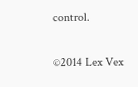control.

©2014 Lex Vex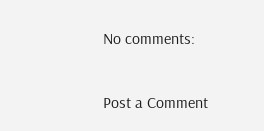No comments:

Post a Comment